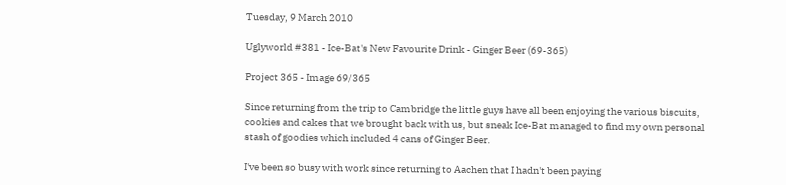Tuesday, 9 March 2010

Uglyworld #381 - Ice-Bat's New Favourite Drink - Ginger Beer (69-365)

Project 365 - Image 69/365

Since returning from the trip to Cambridge the little guys have all been enjoying the various biscuits, cookies and cakes that we brought back with us, but sneak Ice-Bat managed to find my own personal stash of goodies which included 4 cans of Ginger Beer.

I've been so busy with work since returning to Aachen that I hadn't been paying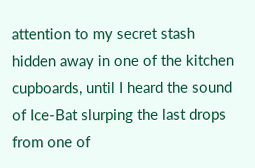attention to my secret stash hidden away in one of the kitchen cupboards, until I heard the sound of Ice-Bat slurping the last drops from one of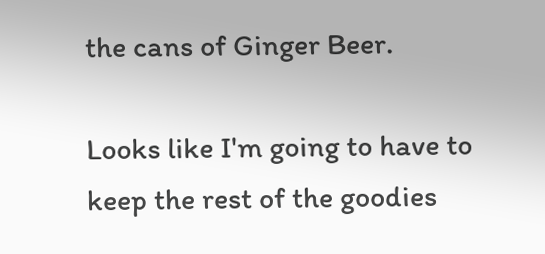the cans of Ginger Beer.

Looks like I'm going to have to keep the rest of the goodies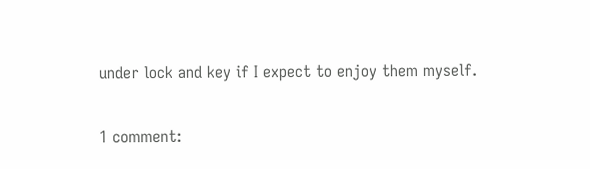under lock and key if I expect to enjoy them myself.

1 comment: